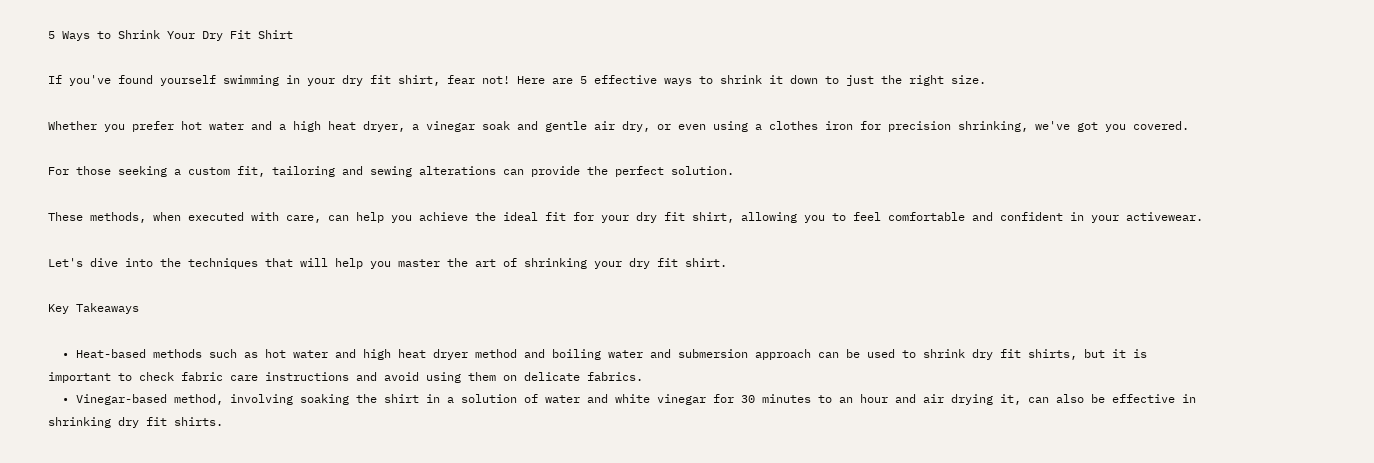5 Ways to Shrink Your Dry Fit Shirt

If you've found yourself swimming in your dry fit shirt, fear not! Here are 5 effective ways to shrink it down to just the right size.

Whether you prefer hot water and a high heat dryer, a vinegar soak and gentle air dry, or even using a clothes iron for precision shrinking, we've got you covered.

For those seeking a custom fit, tailoring and sewing alterations can provide the perfect solution.

These methods, when executed with care, can help you achieve the ideal fit for your dry fit shirt, allowing you to feel comfortable and confident in your activewear.

Let's dive into the techniques that will help you master the art of shrinking your dry fit shirt.

Key Takeaways

  • Heat-based methods such as hot water and high heat dryer method and boiling water and submersion approach can be used to shrink dry fit shirts, but it is important to check fabric care instructions and avoid using them on delicate fabrics.
  • Vinegar-based method, involving soaking the shirt in a solution of water and white vinegar for 30 minutes to an hour and air drying it, can also be effective in shrinking dry fit shirts.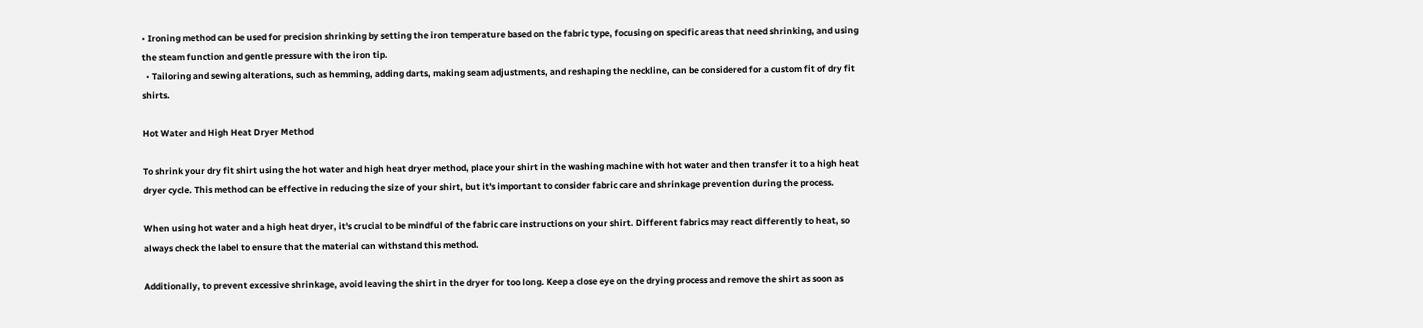• Ironing method can be used for precision shrinking by setting the iron temperature based on the fabric type, focusing on specific areas that need shrinking, and using the steam function and gentle pressure with the iron tip.
  • Tailoring and sewing alterations, such as hemming, adding darts, making seam adjustments, and reshaping the neckline, can be considered for a custom fit of dry fit shirts.

Hot Water and High Heat Dryer Method

To shrink your dry fit shirt using the hot water and high heat dryer method, place your shirt in the washing machine with hot water and then transfer it to a high heat dryer cycle. This method can be effective in reducing the size of your shirt, but it's important to consider fabric care and shrinkage prevention during the process.

When using hot water and a high heat dryer, it's crucial to be mindful of the fabric care instructions on your shirt. Different fabrics may react differently to heat, so always check the label to ensure that the material can withstand this method.

Additionally, to prevent excessive shrinkage, avoid leaving the shirt in the dryer for too long. Keep a close eye on the drying process and remove the shirt as soon as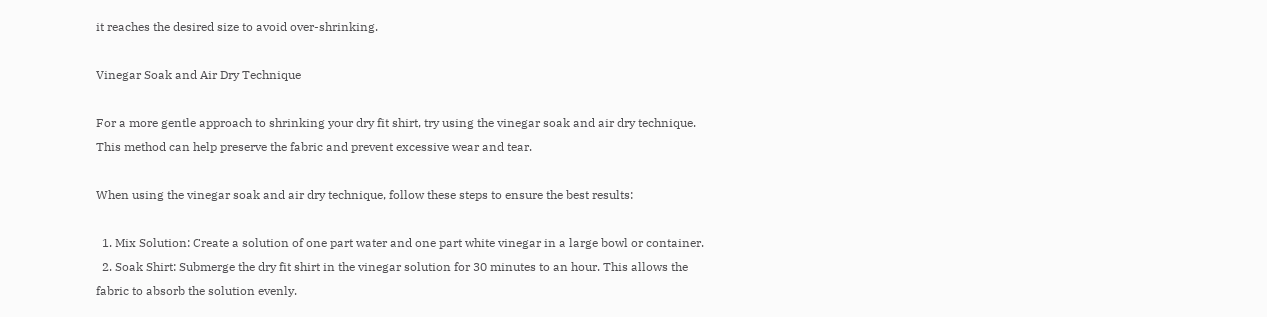it reaches the desired size to avoid over-shrinking.

Vinegar Soak and Air Dry Technique

For a more gentle approach to shrinking your dry fit shirt, try using the vinegar soak and air dry technique. This method can help preserve the fabric and prevent excessive wear and tear.

When using the vinegar soak and air dry technique, follow these steps to ensure the best results:

  1. Mix Solution: Create a solution of one part water and one part white vinegar in a large bowl or container.
  2. Soak Shirt: Submerge the dry fit shirt in the vinegar solution for 30 minutes to an hour. This allows the fabric to absorb the solution evenly.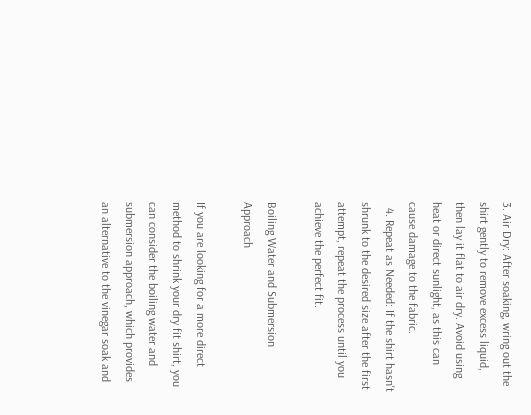3. Air Dry: After soaking, wring out the shirt gently to remove excess liquid, then lay it flat to air dry. Avoid using heat or direct sunlight, as this can cause damage to the fabric.
  4. Repeat as Needed: If the shirt hasn't shrunk to the desired size after the first attempt, repeat the process until you achieve the perfect fit.

Boiling Water and Submersion Approach

If you are looking for a more direct method to shrink your dry fit shirt, you can consider the boiling water and submersion approach, which provides an alternative to the vinegar soak and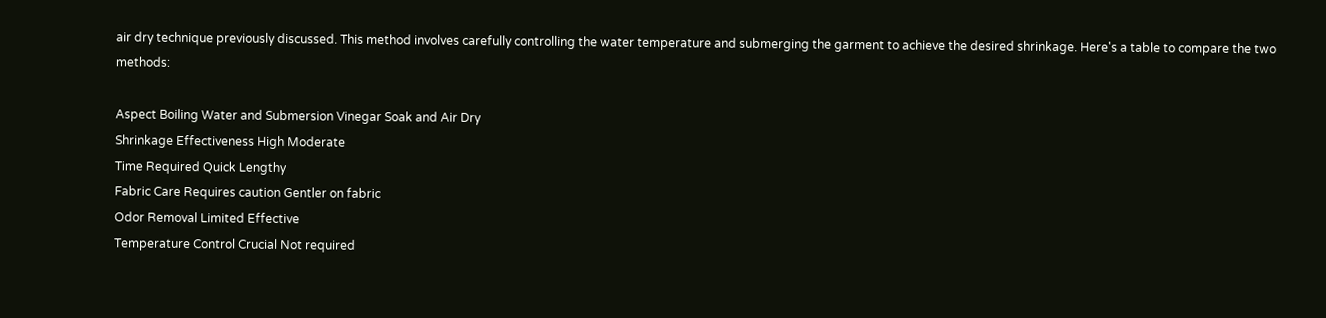air dry technique previously discussed. This method involves carefully controlling the water temperature and submerging the garment to achieve the desired shrinkage. Here's a table to compare the two methods:

Aspect Boiling Water and Submersion Vinegar Soak and Air Dry
Shrinkage Effectiveness High Moderate
Time Required Quick Lengthy
Fabric Care Requires caution Gentler on fabric
Odor Removal Limited Effective
Temperature Control Crucial Not required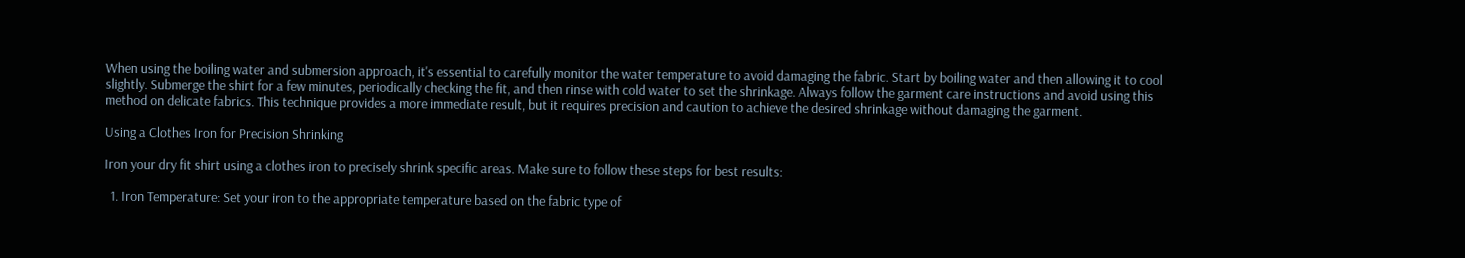When using the boiling water and submersion approach, it's essential to carefully monitor the water temperature to avoid damaging the fabric. Start by boiling water and then allowing it to cool slightly. Submerge the shirt for a few minutes, periodically checking the fit, and then rinse with cold water to set the shrinkage. Always follow the garment care instructions and avoid using this method on delicate fabrics. This technique provides a more immediate result, but it requires precision and caution to achieve the desired shrinkage without damaging the garment.

Using a Clothes Iron for Precision Shrinking

Iron your dry fit shirt using a clothes iron to precisely shrink specific areas. Make sure to follow these steps for best results:

  1. Iron Temperature: Set your iron to the appropriate temperature based on the fabric type of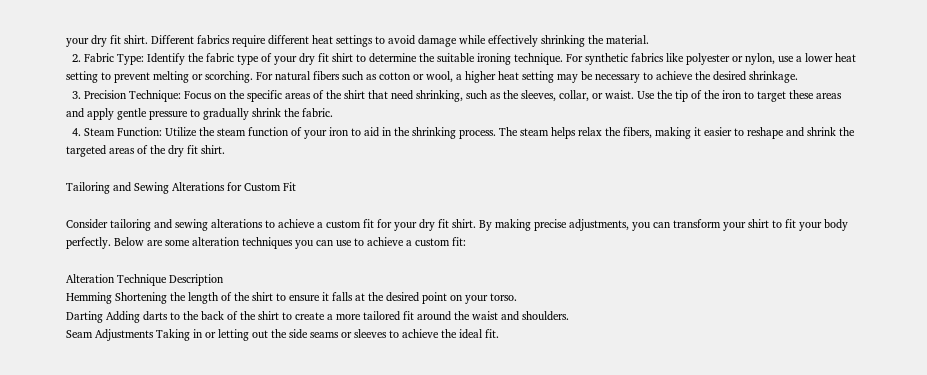your dry fit shirt. Different fabrics require different heat settings to avoid damage while effectively shrinking the material.
  2. Fabric Type: Identify the fabric type of your dry fit shirt to determine the suitable ironing technique. For synthetic fabrics like polyester or nylon, use a lower heat setting to prevent melting or scorching. For natural fibers such as cotton or wool, a higher heat setting may be necessary to achieve the desired shrinkage.
  3. Precision Technique: Focus on the specific areas of the shirt that need shrinking, such as the sleeves, collar, or waist. Use the tip of the iron to target these areas and apply gentle pressure to gradually shrink the fabric.
  4. Steam Function: Utilize the steam function of your iron to aid in the shrinking process. The steam helps relax the fibers, making it easier to reshape and shrink the targeted areas of the dry fit shirt.

Tailoring and Sewing Alterations for Custom Fit

Consider tailoring and sewing alterations to achieve a custom fit for your dry fit shirt. By making precise adjustments, you can transform your shirt to fit your body perfectly. Below are some alteration techniques you can use to achieve a custom fit:

Alteration Technique Description
Hemming Shortening the length of the shirt to ensure it falls at the desired point on your torso.
Darting Adding darts to the back of the shirt to create a more tailored fit around the waist and shoulders.
Seam Adjustments Taking in or letting out the side seams or sleeves to achieve the ideal fit.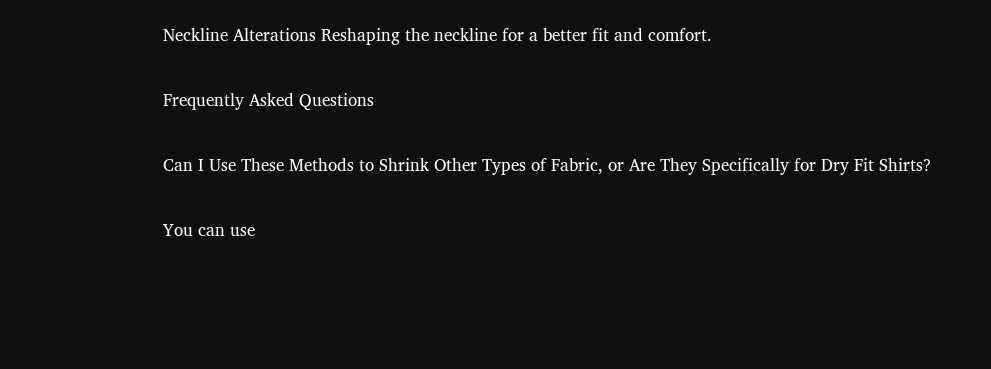Neckline Alterations Reshaping the neckline for a better fit and comfort.

Frequently Asked Questions

Can I Use These Methods to Shrink Other Types of Fabric, or Are They Specifically for Dry Fit Shirts?

You can use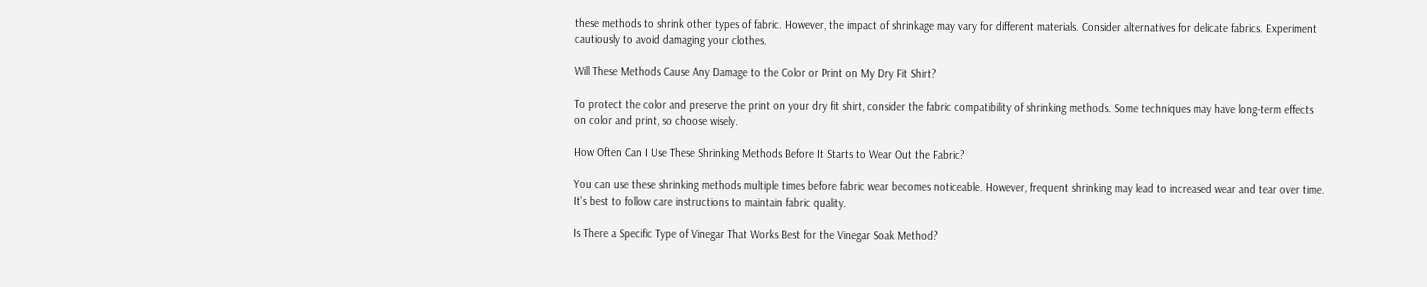these methods to shrink other types of fabric. However, the impact of shrinkage may vary for different materials. Consider alternatives for delicate fabrics. Experiment cautiously to avoid damaging your clothes.

Will These Methods Cause Any Damage to the Color or Print on My Dry Fit Shirt?

To protect the color and preserve the print on your dry fit shirt, consider the fabric compatibility of shrinking methods. Some techniques may have long-term effects on color and print, so choose wisely.

How Often Can I Use These Shrinking Methods Before It Starts to Wear Out the Fabric?

You can use these shrinking methods multiple times before fabric wear becomes noticeable. However, frequent shrinking may lead to increased wear and tear over time. It's best to follow care instructions to maintain fabric quality.

Is There a Specific Type of Vinegar That Works Best for the Vinegar Soak Method?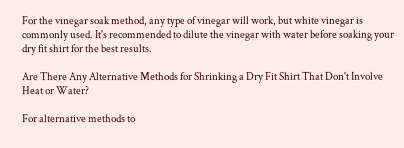For the vinegar soak method, any type of vinegar will work, but white vinegar is commonly used. It's recommended to dilute the vinegar with water before soaking your dry fit shirt for the best results.

Are There Any Alternative Methods for Shrinking a Dry Fit Shirt That Don't Involve Heat or Water?

For alternative methods to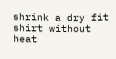shrink a dry fit shirt without heat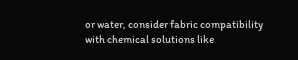or water, consider fabric compatibility with chemical solutions like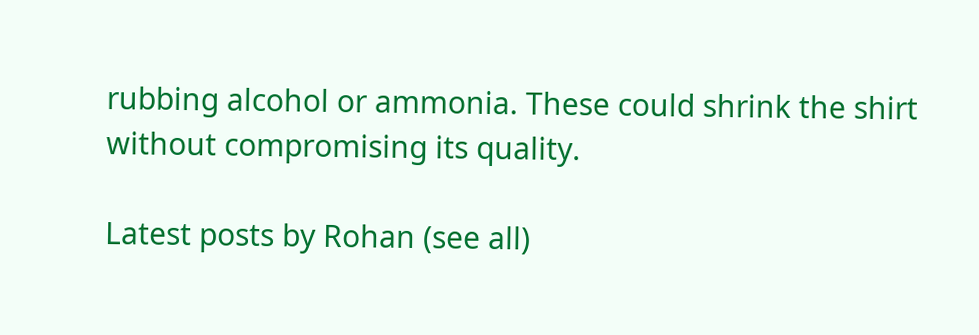rubbing alcohol or ammonia. These could shrink the shirt without compromising its quality.

Latest posts by Rohan (see all)